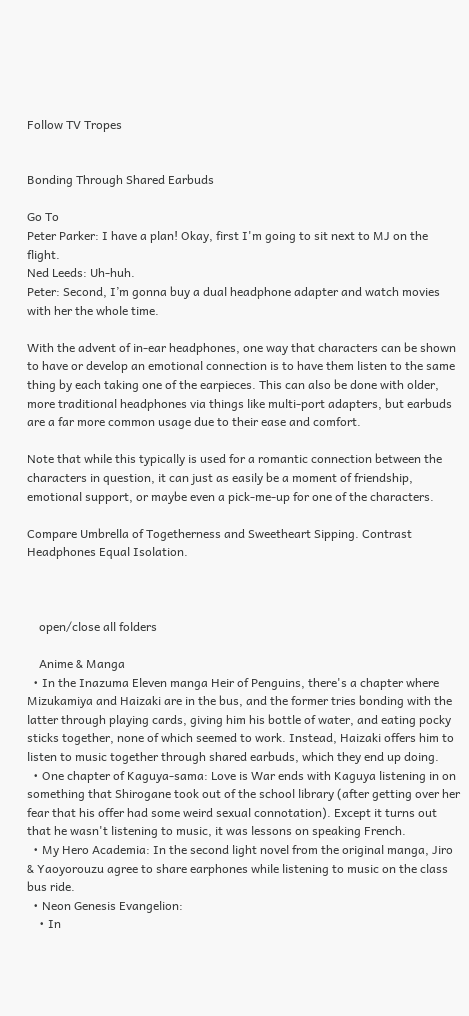Follow TV Tropes


Bonding Through Shared Earbuds

Go To
Peter Parker: I have a plan! Okay, first I'm going to sit next to MJ on the flight.
Ned Leeds: Uh-huh.
Peter: Second, I’m gonna buy a dual headphone adapter and watch movies with her the whole time.

With the advent of in-ear headphones, one way that characters can be shown to have or develop an emotional connection is to have them listen to the same thing by each taking one of the earpieces. This can also be done with older, more traditional headphones via things like multi-port adapters, but earbuds are a far more common usage due to their ease and comfort.

Note that while this typically is used for a romantic connection between the characters in question, it can just as easily be a moment of friendship, emotional support, or maybe even a pick-me-up for one of the characters.

Compare Umbrella of Togetherness and Sweetheart Sipping. Contrast Headphones Equal Isolation.



    open/close all folders

    Anime & Manga
  • In the Inazuma Eleven manga Heir of Penguins, there's a chapter where Mizukamiya and Haizaki are in the bus, and the former tries bonding with the latter through playing cards, giving him his bottle of water, and eating pocky sticks together, none of which seemed to work. Instead, Haizaki offers him to listen to music together through shared earbuds, which they end up doing.
  • One chapter of Kaguya-sama: Love is War ends with Kaguya listening in on something that Shirogane took out of the school library (after getting over her fear that his offer had some weird sexual connotation). Except it turns out that he wasn't listening to music, it was lessons on speaking French.
  • My Hero Academia: In the second light novel from the original manga, Jiro & Yaoyorouzu agree to share earphones while listening to music on the class bus ride.
  • Neon Genesis Evangelion:
    • In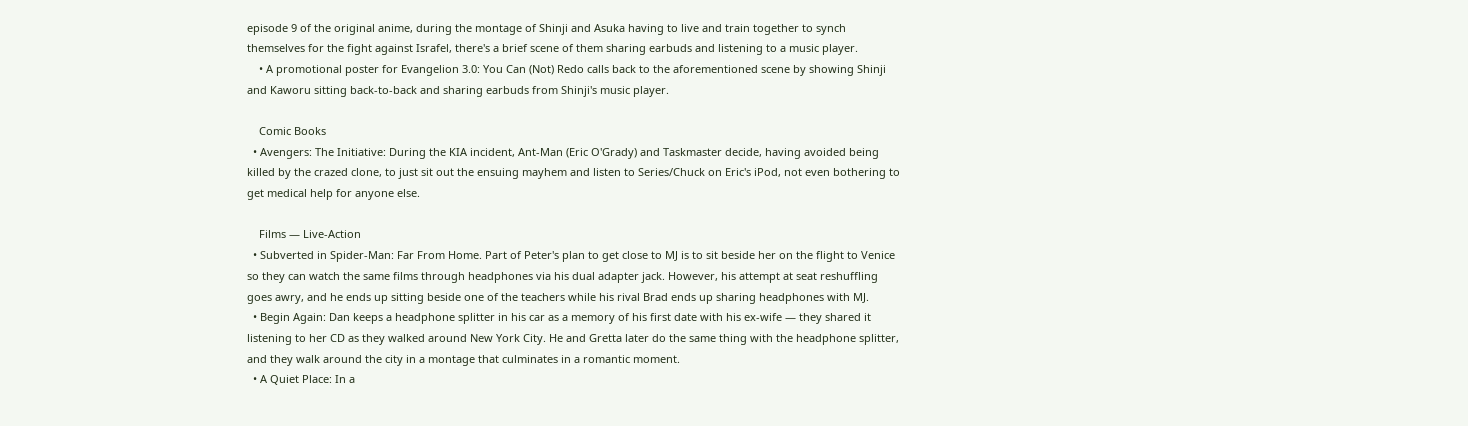episode 9 of the original anime, during the montage of Shinji and Asuka having to live and train together to synch themselves for the fight against Israfel, there's a brief scene of them sharing earbuds and listening to a music player.
    • A promotional poster for Evangelion 3.0: You Can (Not) Redo calls back to the aforementioned scene by showing Shinji and Kaworu sitting back-to-back and sharing earbuds from Shinji's music player.

    Comic Books
  • Avengers: The Initiative: During the KIA incident, Ant-Man (Eric O'Grady) and Taskmaster decide, having avoided being killed by the crazed clone, to just sit out the ensuing mayhem and listen to Series/Chuck on Eric's iPod, not even bothering to get medical help for anyone else.

    Films — Live-Action
  • Subverted in Spider-Man: Far From Home. Part of Peter's plan to get close to MJ is to sit beside her on the flight to Venice so they can watch the same films through headphones via his dual adapter jack. However, his attempt at seat reshuffling goes awry, and he ends up sitting beside one of the teachers while his rival Brad ends up sharing headphones with MJ.
  • Begin Again: Dan keeps a headphone splitter in his car as a memory of his first date with his ex-wife — they shared it listening to her CD as they walked around New York City. He and Gretta later do the same thing with the headphone splitter, and they walk around the city in a montage that culminates in a romantic moment.
  • A Quiet Place: In a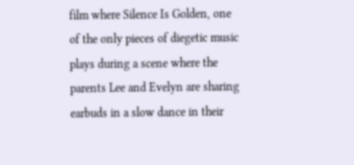film where Silence Is Golden, one of the only pieces of diegetic music plays during a scene where the parents Lee and Evelyn are sharing earbuds in a slow dance in their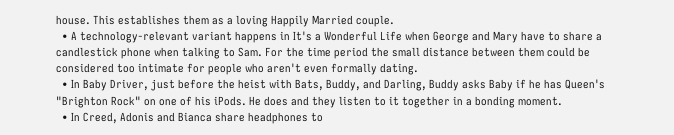house. This establishes them as a loving Happily Married couple.
  • A technology-relevant variant happens in It's a Wonderful Life when George and Mary have to share a candlestick phone when talking to Sam. For the time period the small distance between them could be considered too intimate for people who aren't even formally dating.
  • In Baby Driver, just before the heist with Bats, Buddy, and Darling, Buddy asks Baby if he has Queen's "Brighton Rock" on one of his iPods. He does and they listen to it together in a bonding moment.
  • In Creed, Adonis and Bianca share headphones to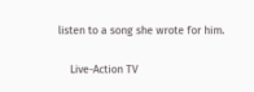listen to a song she wrote for him.

    Live-Action TV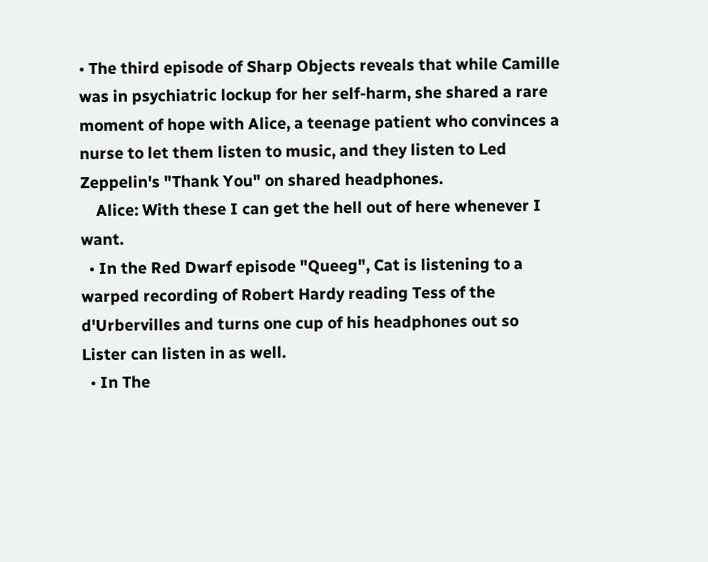• The third episode of Sharp Objects reveals that while Camille was in psychiatric lockup for her self-harm, she shared a rare moment of hope with Alice, a teenage patient who convinces a nurse to let them listen to music, and they listen to Led Zeppelin's "Thank You" on shared headphones.
    Alice: With these I can get the hell out of here whenever I want.
  • In the Red Dwarf episode "Queeg", Cat is listening to a warped recording of Robert Hardy reading Tess of the d'Urbervilles and turns one cup of his headphones out so Lister can listen in as well.
  • In The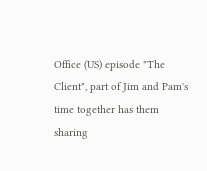Office (US) episode "The Client", part of Jim and Pam's time together has them sharing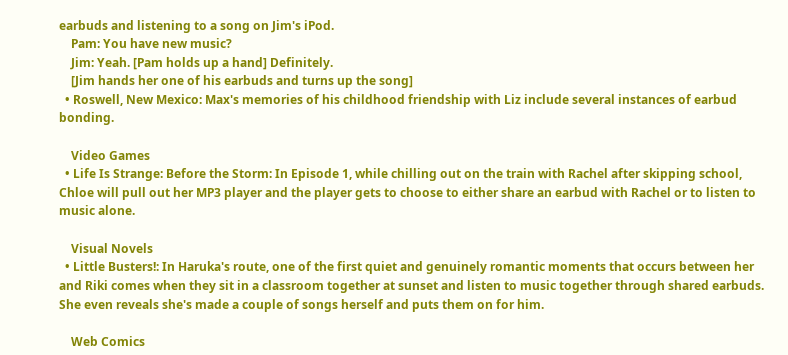earbuds and listening to a song on Jim's iPod.
    Pam: You have new music?
    Jim: Yeah. [Pam holds up a hand] Definitely.
    [Jim hands her one of his earbuds and turns up the song]
  • Roswell, New Mexico: Max's memories of his childhood friendship with Liz include several instances of earbud bonding.

    Video Games
  • Life Is Strange: Before the Storm: In Episode 1, while chilling out on the train with Rachel after skipping school, Chloe will pull out her MP3 player and the player gets to choose to either share an earbud with Rachel or to listen to music alone.

    Visual Novels
  • Little Busters!: In Haruka's route, one of the first quiet and genuinely romantic moments that occurs between her and Riki comes when they sit in a classroom together at sunset and listen to music together through shared earbuds. She even reveals she's made a couple of songs herself and puts them on for him.

    Web Comics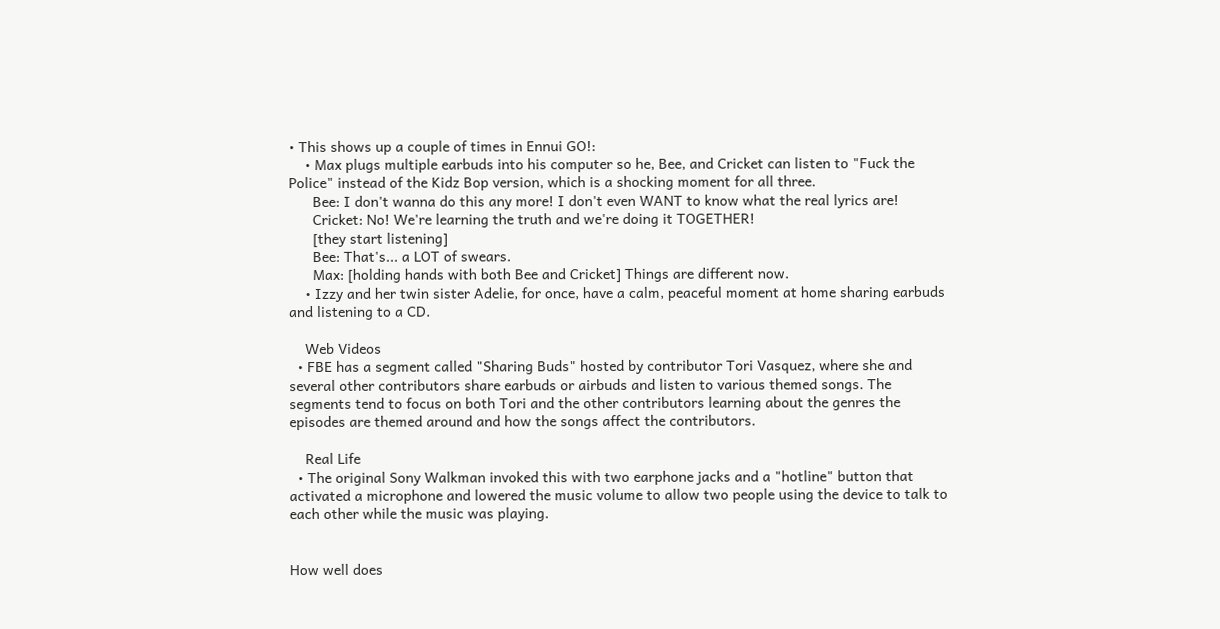• This shows up a couple of times in Ennui GO!:
    • Max plugs multiple earbuds into his computer so he, Bee, and Cricket can listen to "Fuck the Police" instead of the Kidz Bop version, which is a shocking moment for all three.
      Bee: I don't wanna do this any more! I don't even WANT to know what the real lyrics are!
      Cricket: No! We're learning the truth and we're doing it TOGETHER!
      [they start listening]
      Bee: That's... a LOT of swears.
      Max: [holding hands with both Bee and Cricket] Things are different now.
    • Izzy and her twin sister Adelie, for once, have a calm, peaceful moment at home sharing earbuds and listening to a CD.

    Web Videos
  • FBE has a segment called "Sharing Buds" hosted by contributor Tori Vasquez, where she and several other contributors share earbuds or airbuds and listen to various themed songs. The segments tend to focus on both Tori and the other contributors learning about the genres the episodes are themed around and how the songs affect the contributors.

    Real Life
  • The original Sony Walkman invoked this with two earphone jacks and a "hotline" button that activated a microphone and lowered the music volume to allow two people using the device to talk to each other while the music was playing.


How well does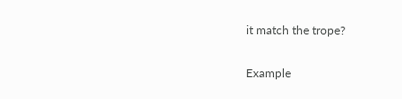it match the trope?

Example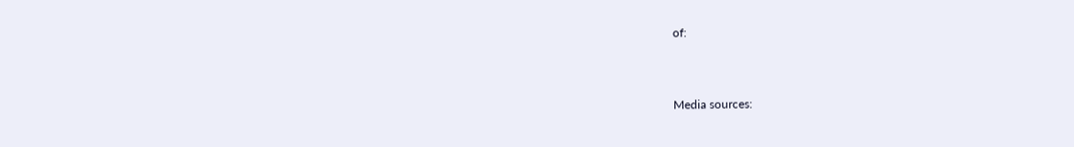of:


Media sources: